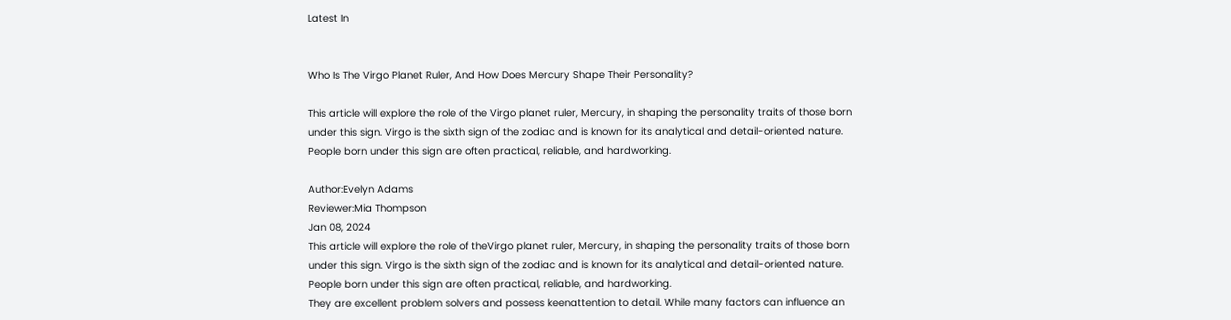Latest In


Who Is The Virgo Planet Ruler, And How Does Mercury Shape Their Personality?

This article will explore the role of the Virgo planet ruler, Mercury, in shaping the personality traits of those born under this sign. Virgo is the sixth sign of the zodiac and is known for its analytical and detail-oriented nature. People born under this sign are often practical, reliable, and hardworking.

Author:Evelyn Adams
Reviewer:Mia Thompson
Jan 08, 2024
This article will explore the role of theVirgo planet ruler, Mercury, in shaping the personality traits of those born under this sign. Virgo is the sixth sign of the zodiac and is known for its analytical and detail-oriented nature. People born under this sign are often practical, reliable, and hardworking.
They are excellent problem solvers and possess keenattention to detail. While many factors can influence an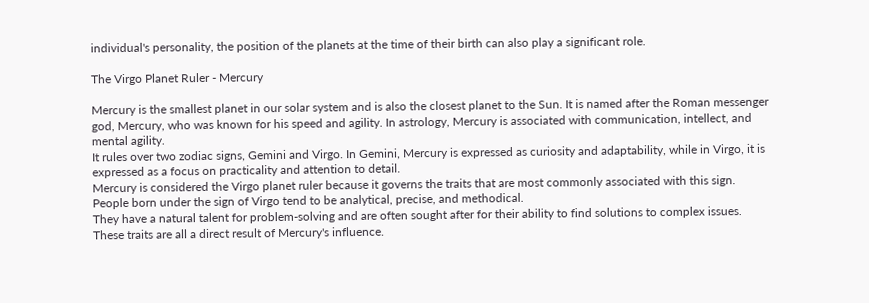individual's personality, the position of the planets at the time of their birth can also play a significant role.

The Virgo Planet Ruler - Mercury

Mercury is the smallest planet in our solar system and is also the closest planet to the Sun. It is named after the Roman messenger god, Mercury, who was known for his speed and agility. In astrology, Mercury is associated with communication, intellect, and mental agility.
It rules over two zodiac signs, Gemini and Virgo. In Gemini, Mercury is expressed as curiosity and adaptability, while in Virgo, it is expressed as a focus on practicality and attention to detail.
Mercury is considered the Virgo planet ruler because it governs the traits that are most commonly associated with this sign. People born under the sign of Virgo tend to be analytical, precise, and methodical.
They have a natural talent for problem-solving and are often sought after for their ability to find solutions to complex issues. These traits are all a direct result of Mercury's influence.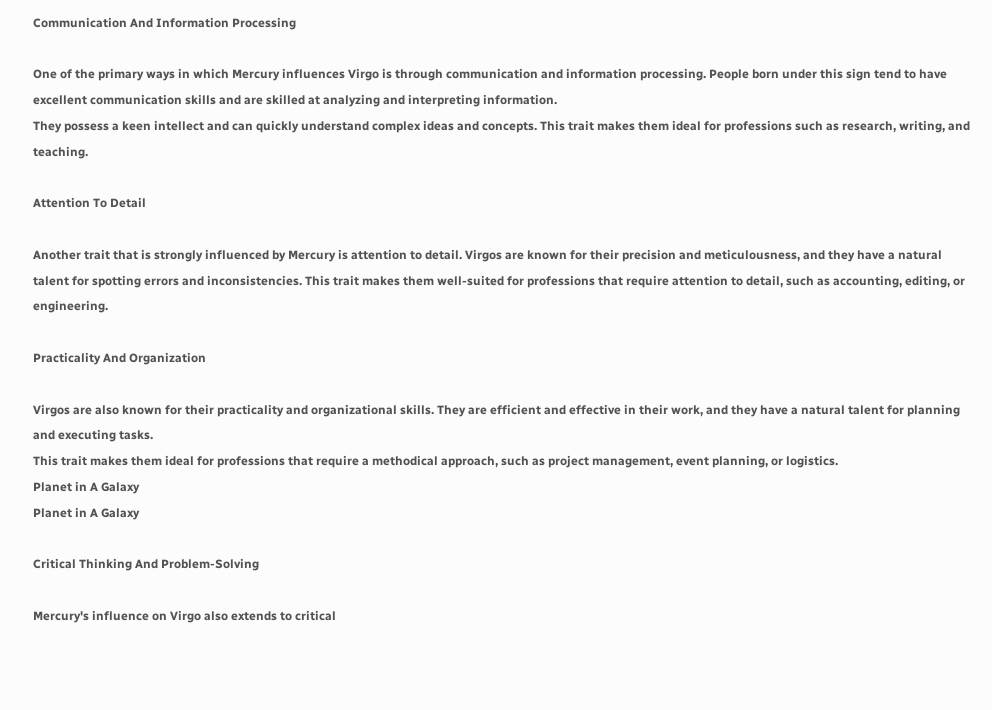Communication And Information Processing

One of the primary ways in which Mercury influences Virgo is through communication and information processing. People born under this sign tend to have excellent communication skills and are skilled at analyzing and interpreting information.
They possess a keen intellect and can quickly understand complex ideas and concepts. This trait makes them ideal for professions such as research, writing, and teaching.

Attention To Detail

Another trait that is strongly influenced by Mercury is attention to detail. Virgos are known for their precision and meticulousness, and they have a natural talent for spotting errors and inconsistencies. This trait makes them well-suited for professions that require attention to detail, such as accounting, editing, or engineering.

Practicality And Organization

Virgos are also known for their practicality and organizational skills. They are efficient and effective in their work, and they have a natural talent for planning and executing tasks.
This trait makes them ideal for professions that require a methodical approach, such as project management, event planning, or logistics.
Planet in A Galaxy
Planet in A Galaxy

Critical Thinking And Problem-Solving

Mercury's influence on Virgo also extends to critical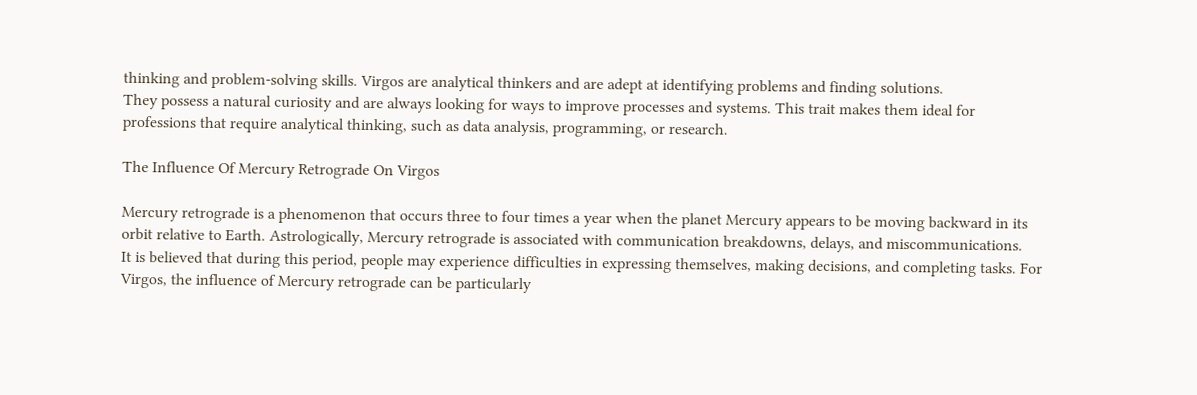thinking and problem-solving skills. Virgos are analytical thinkers and are adept at identifying problems and finding solutions.
They possess a natural curiosity and are always looking for ways to improve processes and systems. This trait makes them ideal for professions that require analytical thinking, such as data analysis, programming, or research.

The Influence Of Mercury Retrograde On Virgos

Mercury retrograde is a phenomenon that occurs three to four times a year when the planet Mercury appears to be moving backward in its orbit relative to Earth. Astrologically, Mercury retrograde is associated with communication breakdowns, delays, and miscommunications.
It is believed that during this period, people may experience difficulties in expressing themselves, making decisions, and completing tasks. For Virgos, the influence of Mercury retrograde can be particularly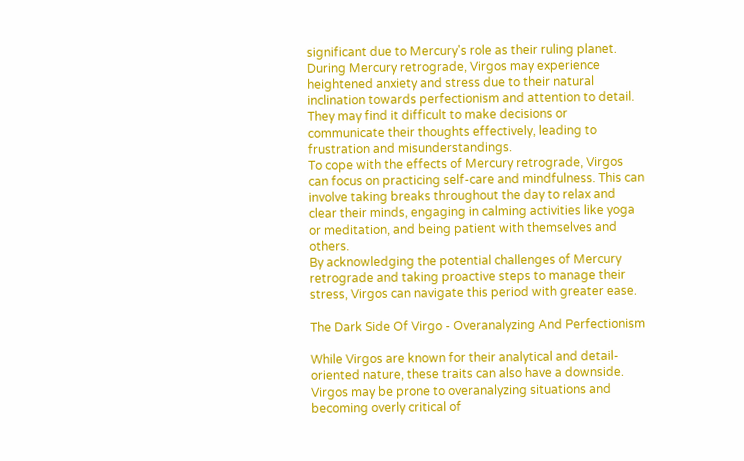significant due to Mercury's role as their ruling planet.
During Mercury retrograde, Virgos may experience heightened anxiety and stress due to their natural inclination towards perfectionism and attention to detail. They may find it difficult to make decisions or communicate their thoughts effectively, leading to frustration and misunderstandings.
To cope with the effects of Mercury retrograde, Virgos can focus on practicing self-care and mindfulness. This can involve taking breaks throughout the day to relax and clear their minds, engaging in calming activities like yoga or meditation, and being patient with themselves and others.
By acknowledging the potential challenges of Mercury retrograde and taking proactive steps to manage their stress, Virgos can navigate this period with greater ease.

The Dark Side Of Virgo - Overanalyzing And Perfectionism

While Virgos are known for their analytical and detail-oriented nature, these traits can also have a downside. Virgos may be prone to overanalyzing situations and becoming overly critical of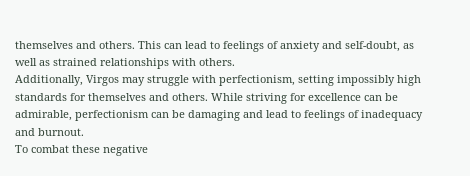themselves and others. This can lead to feelings of anxiety and self-doubt, as well as strained relationships with others.
Additionally, Virgos may struggle with perfectionism, setting impossibly high standards for themselves and others. While striving for excellence can be admirable, perfectionism can be damaging and lead to feelings of inadequacy and burnout.
To combat these negative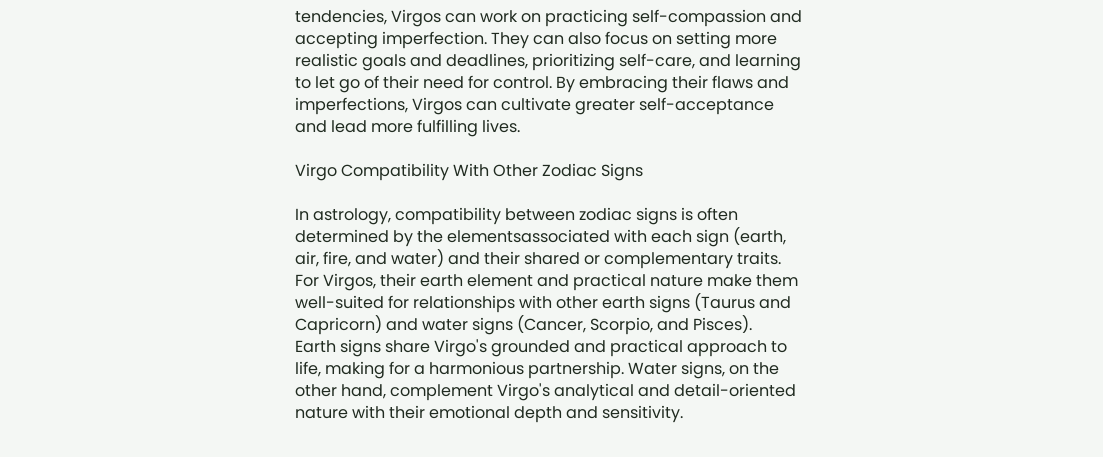tendencies, Virgos can work on practicing self-compassion and accepting imperfection. They can also focus on setting more realistic goals and deadlines, prioritizing self-care, and learning to let go of their need for control. By embracing their flaws and imperfections, Virgos can cultivate greater self-acceptance and lead more fulfilling lives.

Virgo Compatibility With Other Zodiac Signs

In astrology, compatibility between zodiac signs is often determined by the elementsassociated with each sign (earth, air, fire, and water) and their shared or complementary traits. For Virgos, their earth element and practical nature make them well-suited for relationships with other earth signs (Taurus and Capricorn) and water signs (Cancer, Scorpio, and Pisces).
Earth signs share Virgo's grounded and practical approach to life, making for a harmonious partnership. Water signs, on the other hand, complement Virgo's analytical and detail-oriented nature with their emotional depth and sensitivity.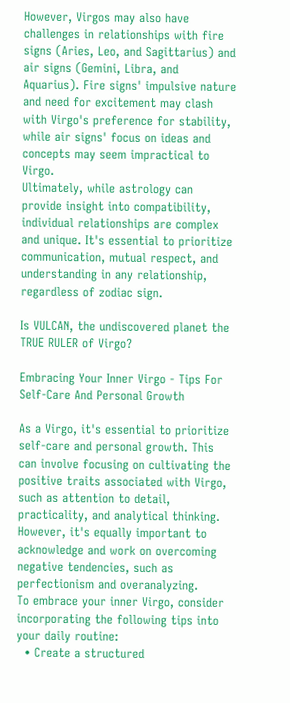However, Virgos may also have challenges in relationships with fire signs (Aries, Leo, and Sagittarius) and air signs (Gemini, Libra, and Aquarius). Fire signs' impulsive nature and need for excitement may clash with Virgo's preference for stability, while air signs' focus on ideas and concepts may seem impractical to Virgo.
Ultimately, while astrology can provide insight into compatibility, individual relationships are complex and unique. It's essential to prioritize communication, mutual respect, and understanding in any relationship, regardless of zodiac sign.

Is VULCAN, the undiscovered planet the TRUE RULER of Virgo?

Embracing Your Inner Virgo - Tips For Self-Care And Personal Growth

As a Virgo, it's essential to prioritize self-care and personal growth. This can involve focusing on cultivating the positive traits associated with Virgo, such as attention to detail, practicality, and analytical thinking. However, it's equally important to acknowledge and work on overcoming negative tendencies, such as perfectionism and overanalyzing.
To embrace your inner Virgo, consider incorporating the following tips into your daily routine:
  • Create a structured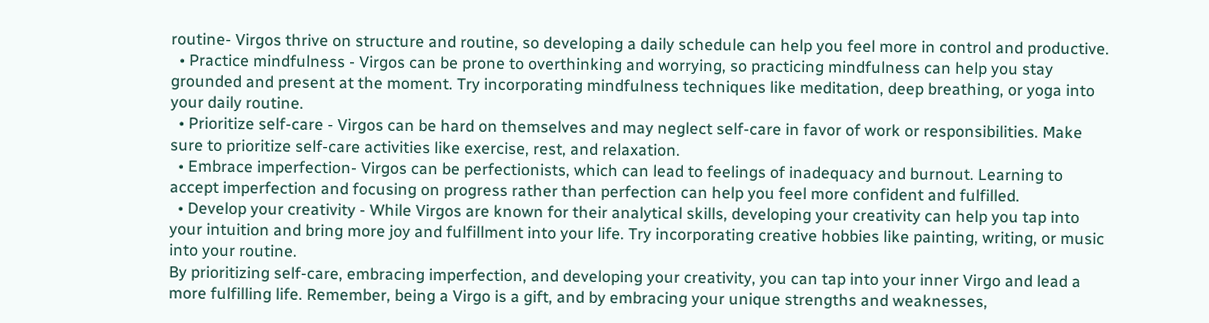routine- Virgos thrive on structure and routine, so developing a daily schedule can help you feel more in control and productive.
  • Practice mindfulness - Virgos can be prone to overthinking and worrying, so practicing mindfulness can help you stay grounded and present at the moment. Try incorporating mindfulness techniques like meditation, deep breathing, or yoga into your daily routine.
  • Prioritize self-care - Virgos can be hard on themselves and may neglect self-care in favor of work or responsibilities. Make sure to prioritize self-care activities like exercise, rest, and relaxation.
  • Embrace imperfection- Virgos can be perfectionists, which can lead to feelings of inadequacy and burnout. Learning to accept imperfection and focusing on progress rather than perfection can help you feel more confident and fulfilled.
  • Develop your creativity - While Virgos are known for their analytical skills, developing your creativity can help you tap into your intuition and bring more joy and fulfillment into your life. Try incorporating creative hobbies like painting, writing, or music into your routine.
By prioritizing self-care, embracing imperfection, and developing your creativity, you can tap into your inner Virgo and lead a more fulfilling life. Remember, being a Virgo is a gift, and by embracing your unique strengths and weaknesses,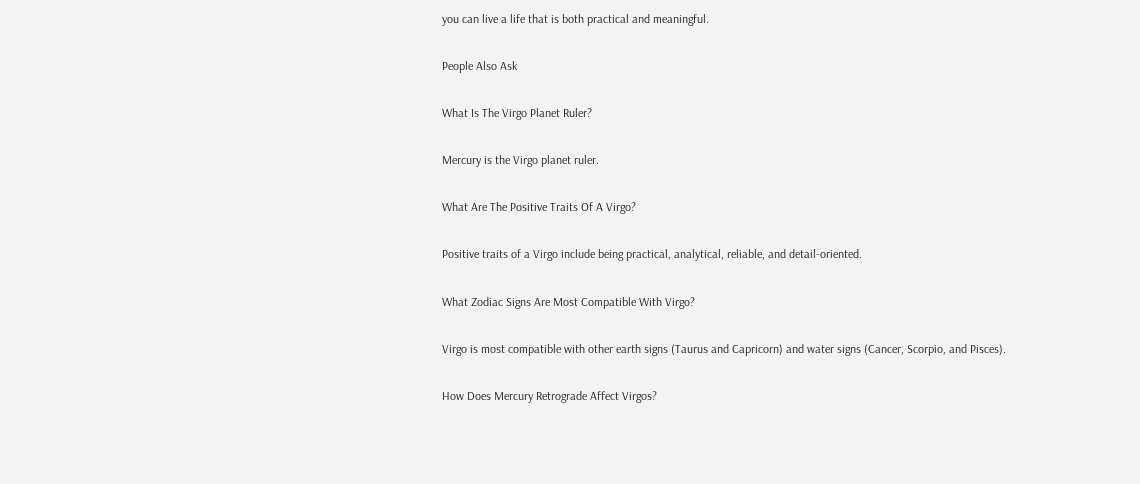you can live a life that is both practical and meaningful.

People Also Ask

What Is The Virgo Planet Ruler?

Mercury is the Virgo planet ruler.

What Are The Positive Traits Of A Virgo?

Positive traits of a Virgo include being practical, analytical, reliable, and detail-oriented.

What Zodiac Signs Are Most Compatible With Virgo?

Virgo is most compatible with other earth signs (Taurus and Capricorn) and water signs (Cancer, Scorpio, and Pisces).

How Does Mercury Retrograde Affect Virgos?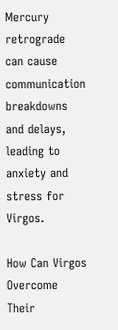Mercury retrograde can cause communication breakdowns and delays, leading to anxiety and stress for Virgos.

How Can Virgos Overcome Their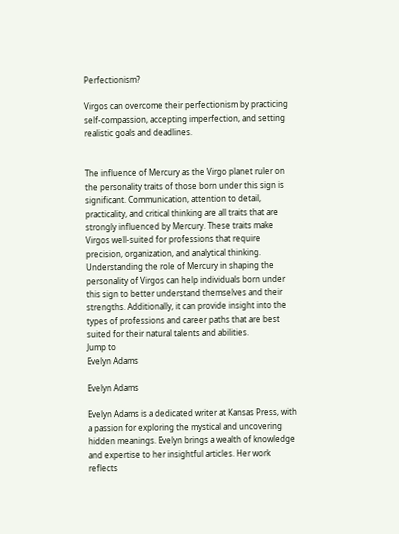Perfectionism?

Virgos can overcome their perfectionism by practicing self-compassion, accepting imperfection, and setting realistic goals and deadlines.


The influence of Mercury as the Virgo planet ruler on the personality traits of those born under this sign is significant. Communication, attention to detail, practicality, and critical thinking are all traits that are strongly influenced by Mercury. These traits make Virgos well-suited for professions that require precision, organization, and analytical thinking.
Understanding the role of Mercury in shaping the personality of Virgos can help individuals born under this sign to better understand themselves and their strengths. Additionally, it can provide insight into the types of professions and career paths that are best suited for their natural talents and abilities.
Jump to
Evelyn Adams

Evelyn Adams

Evelyn Adams is a dedicated writer at Kansas Press, with a passion for exploring the mystical and uncovering hidden meanings. Evelyn brings a wealth of knowledge and expertise to her insightful articles. Her work reflects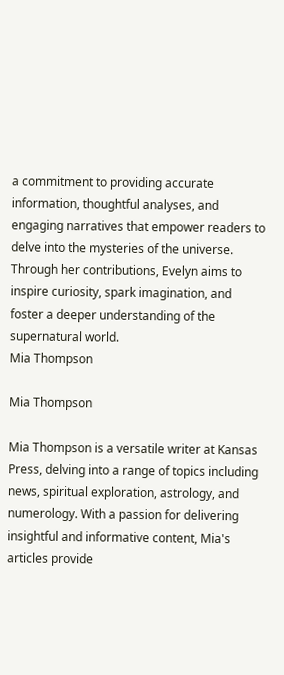a commitment to providing accurate information, thoughtful analyses, and engaging narratives that empower readers to delve into the mysteries of the universe. Through her contributions, Evelyn aims to inspire curiosity, spark imagination, and foster a deeper understanding of the supernatural world.
Mia Thompson

Mia Thompson

Mia Thompson is a versatile writer at Kansas Press, delving into a range of topics including news, spiritual exploration, astrology, and numerology. With a passion for delivering insightful and informative content, Mia's articles provide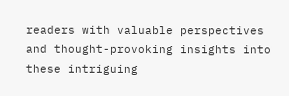readers with valuable perspectives and thought-provoking insights into these intriguing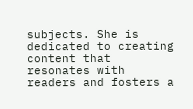subjects. She is dedicated to creating content that resonates with readers and fosters a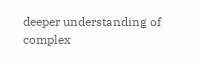deeper understanding of complex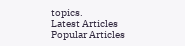topics.
Latest Articles
Popular Articles